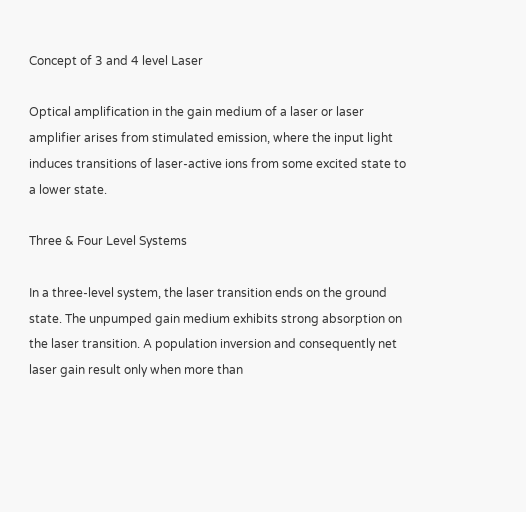Concept of 3 and 4 level Laser

Optical amplification in the gain medium of a laser or laser amplifier arises from stimulated emission, where the input light induces transitions of laser-active ions from some excited state to a lower state.

Three & Four Level Systems

In a three-level system, the laser transition ends on the ground state. The unpumped gain medium exhibits strong absorption on the laser transition. A population inversion and consequently net laser gain result only when more than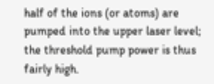half of the ions (or atoms) are pumped into the upper laser level; the threshold pump power is thus fairly high.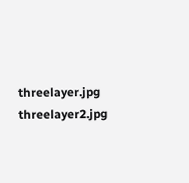threelayer.jpg threelayer2.jpg